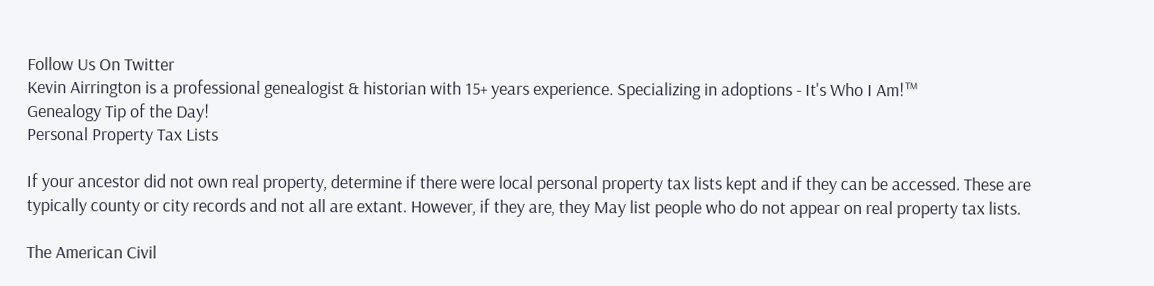Follow Us On Twitter
Kevin Airrington is a professional genealogist & historian with 15+ years experience. Specializing in adoptions - It's Who I Am!™
Genealogy Tip of the Day!
Personal Property Tax Lists

If your ancestor did not own real property‚ determine if there were local personal property tax lists kept and if they can be accessed. These are typically county or city records and not all are extant. However‚ if they are‚ they May list people who do not appear on real property tax lists.

The American Civil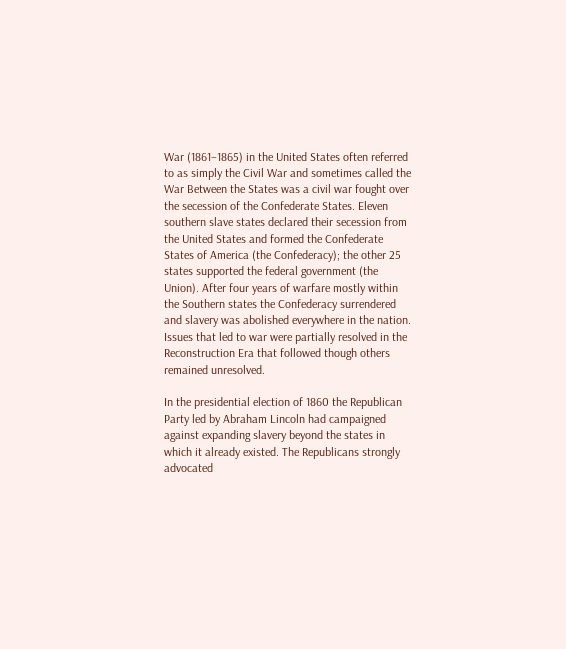War (1861–1865) in the United States often referred to as simply the Civil War and sometimes called the War Between the States was a civil war fought over the secession of the Confederate States. Eleven southern slave states declared their secession from the United States and formed the Confederate States of America (the Confederacy); the other 25 states supported the federal government (the Union). After four years of warfare mostly within the Southern states the Confederacy surrendered and slavery was abolished everywhere in the nation. Issues that led to war were partially resolved in the Reconstruction Era that followed though others remained unresolved.

In the presidential election of 1860 the Republican Party led by Abraham Lincoln had campaigned against expanding slavery beyond the states in which it already existed. The Republicans strongly advocated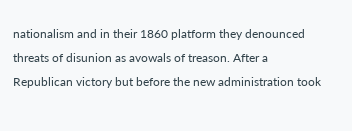nationalism and in their 1860 platform they denounced threats of disunion as avowals of treason. After a Republican victory but before the new administration took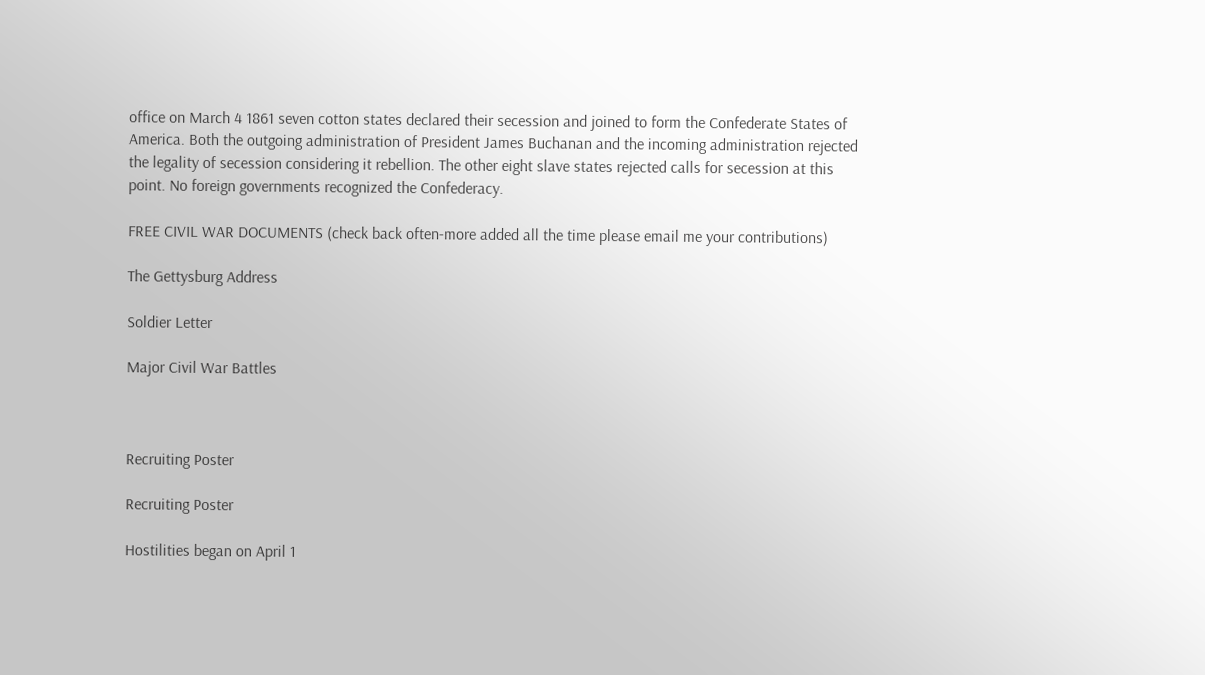office on March 4 1861 seven cotton states declared their secession and joined to form the Confederate States of America. Both the outgoing administration of President James Buchanan and the incoming administration rejected the legality of secession considering it rebellion. The other eight slave states rejected calls for secession at this point. No foreign governments recognized the Confederacy.

FREE CIVIL WAR DOCUMENTS (check back often-more added all the time please email me your contributions)

The Gettysburg Address

Soldier Letter

Major Civil War Battles



Recruiting Poster

Recruiting Poster

Hostilities began on April 1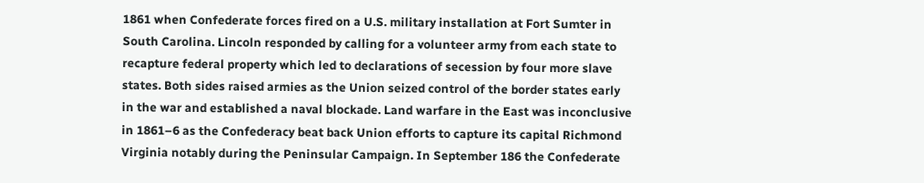1861 when Confederate forces fired on a U.S. military installation at Fort Sumter in South Carolina. Lincoln responded by calling for a volunteer army from each state to recapture federal property which led to declarations of secession by four more slave states. Both sides raised armies as the Union seized control of the border states early in the war and established a naval blockade. Land warfare in the East was inconclusive in 1861–6 as the Confederacy beat back Union efforts to capture its capital Richmond Virginia notably during the Peninsular Campaign. In September 186 the Confederate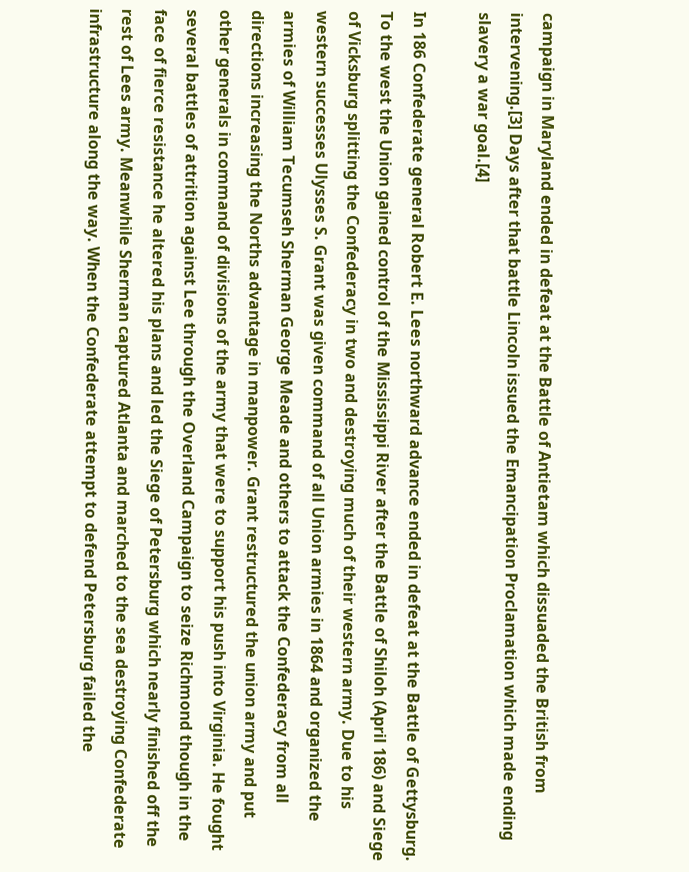campaign in Maryland ended in defeat at the Battle of Antietam which dissuaded the British from intervening.[3] Days after that battle Lincoln issued the Emancipation Proclamation which made ending slavery a war goal.[4]

In 186 Confederate general Robert E. Lees northward advance ended in defeat at the Battle of Gettysburg. To the west the Union gained control of the Mississippi River after the Battle of Shiloh (April 186) and Siege of Vicksburg splitting the Confederacy in two and destroying much of their western army. Due to his western successes Ulysses S. Grant was given command of all Union armies in 1864 and organized the armies of William Tecumseh Sherman George Meade and others to attack the Confederacy from all directions increasing the Norths advantage in manpower. Grant restructured the union army and put other generals in command of divisions of the army that were to support his push into Virginia. He fought several battles of attrition against Lee through the Overland Campaign to seize Richmond though in the face of fierce resistance he altered his plans and led the Siege of Petersburg which nearly finished off the rest of Lees army. Meanwhile Sherman captured Atlanta and marched to the sea destroying Confederate infrastructure along the way. When the Confederate attempt to defend Petersburg failed the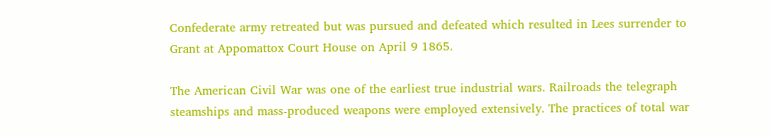Confederate army retreated but was pursued and defeated which resulted in Lees surrender to Grant at Appomattox Court House on April 9 1865.

The American Civil War was one of the earliest true industrial wars. Railroads the telegraph steamships and mass-produced weapons were employed extensively. The practices of total war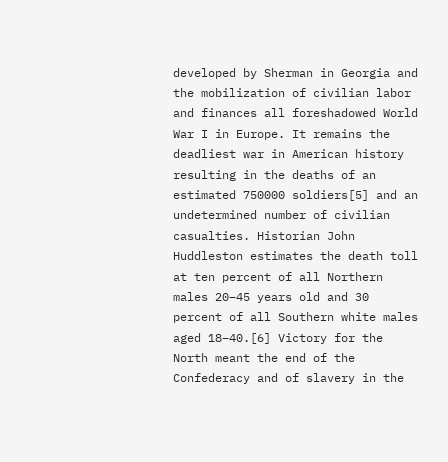developed by Sherman in Georgia and the mobilization of civilian labor and finances all foreshadowed World War I in Europe. It remains the deadliest war in American history resulting in the deaths of an estimated 750000 soldiers[5] and an undetermined number of civilian casualties. Historian John Huddleston estimates the death toll at ten percent of all Northern males 20–45 years old and 30 percent of all Southern white males aged 18–40.[6] Victory for the North meant the end of the Confederacy and of slavery in the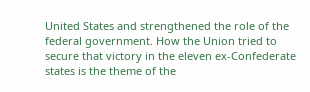United States and strengthened the role of the federal government. How the Union tried to secure that victory in the eleven ex-Confederate states is the theme of the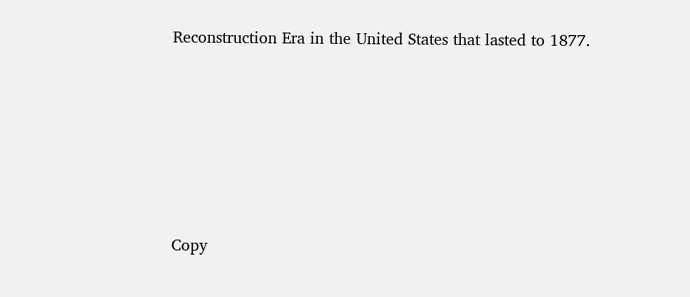Reconstruction Era in the United States that lasted to 1877.







Copy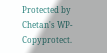Protected by Chetan's WP-Copyprotect.